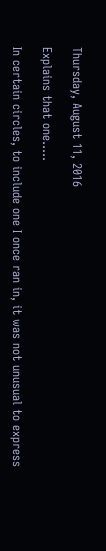Thursday, August 11, 2016

Explains that one.....

In certain circles, to include one I once ran in, it was not unusual to express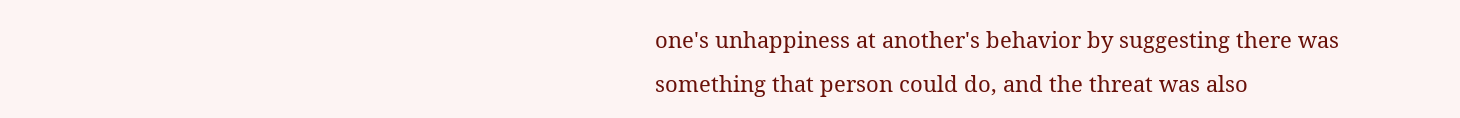one's unhappiness at another's behavior by suggesting there was something that person could do, and the threat was also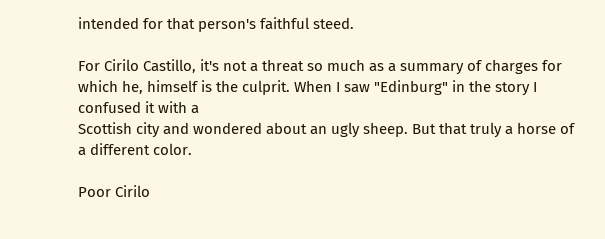intended for that person's faithful steed.

For Cirilo Castillo, it's not a threat so much as a summary of charges for which he, himself is the culprit. When I saw "Edinburg" in the story I confused it with a
Scottish city and wondered about an ugly sheep. But that truly a horse of a different color.

Poor Cirilo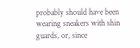probably should have been wearing sneakers with shin guards, or, since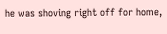he was shoving right off for home,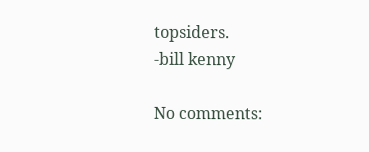topsiders.
-bill kenny

No comments: